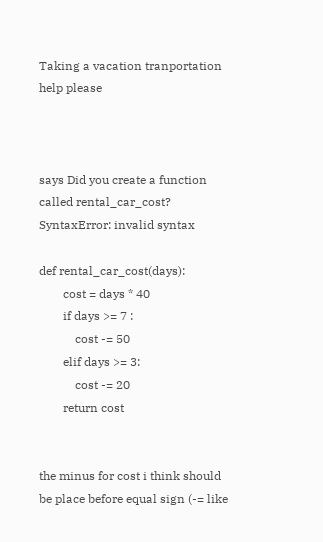Taking a vacation tranportation help please



says Did you create a function called rental_car_cost?
SyntaxError: invalid syntax

def rental_car_cost(days):
        cost = days * 40
        if days >= 7 :
            cost -= 50
        elif days >= 3:
            cost -= 20
        return cost


the minus for cost i think should be place before equal sign (-= like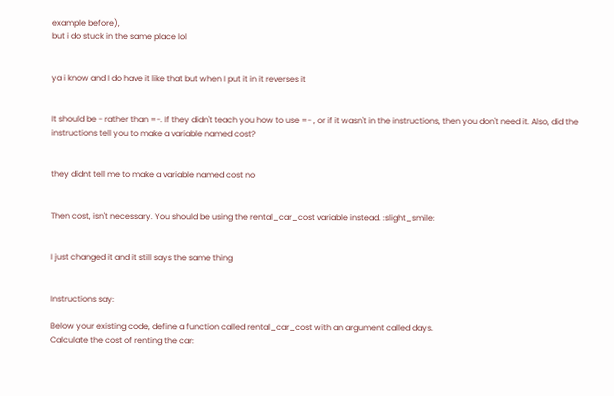example before),
but i do stuck in the same place lol


ya i know and I do have it like that but when I put it in it reverses it


It should be - rather than =-. If they didn't teach you how to use =- , or if it wasn't in the instructions, then you don't need it. Also, did the instructions tell you to make a variable named cost?


they didnt tell me to make a variable named cost no


Then cost, isn't necessary. You should be using the rental_car_cost variable instead. :slight_smile:


I just changed it and it still says the same thing


Instructions say:

Below your existing code, define a function called rental_car_cost with an argument called days.
Calculate the cost of renting the car: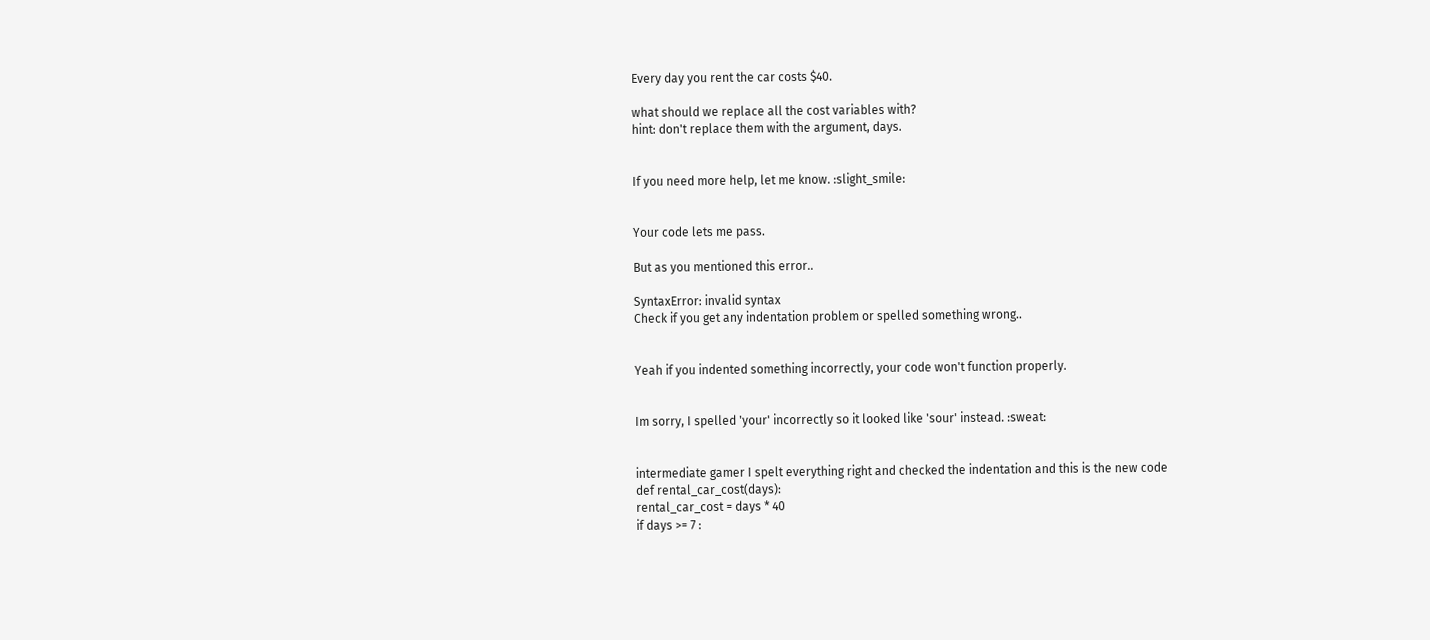Every day you rent the car costs $40.

what should we replace all the cost variables with?
hint: don't replace them with the argument, days.


If you need more help, let me know. :slight_smile:


Your code lets me pass.

But as you mentioned this error..

SyntaxError: invalid syntax
Check if you get any indentation problem or spelled something wrong..


Yeah if you indented something incorrectly, your code won't function properly.


Im sorry, I spelled 'your' incorrectly so it looked like 'sour' instead. :sweat:


intermediate gamer I spelt everything right and checked the indentation and this is the new code
def rental_car_cost(days):
rental_car_cost = days * 40
if days >= 7 :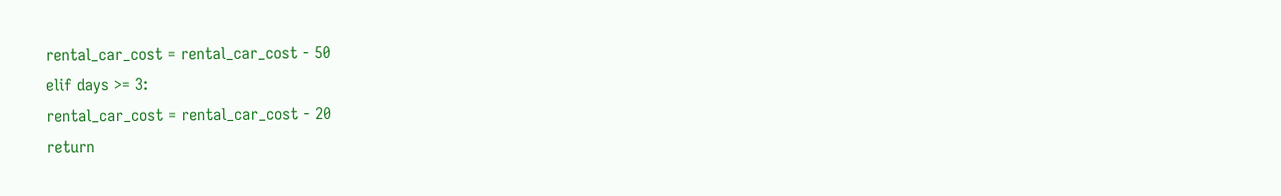rental_car_cost = rental_car_cost - 50
elif days >= 3:
rental_car_cost = rental_car_cost - 20
return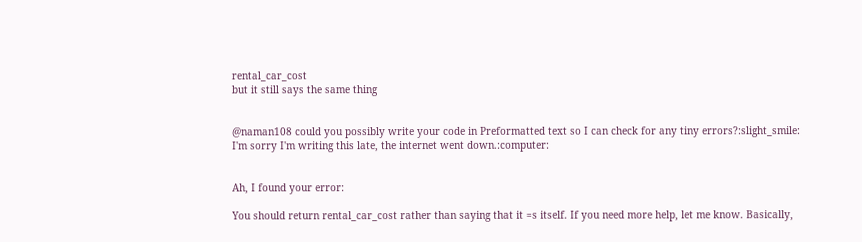rental_car_cost
but it still says the same thing


@naman108 could you possibly write your code in Preformatted text so I can check for any tiny errors?:slight_smile:
I'm sorry I'm writing this late, the internet went down.:computer:


Ah, I found your error:

You should return rental_car_cost rather than saying that it =s itself. If you need more help, let me know. Basically,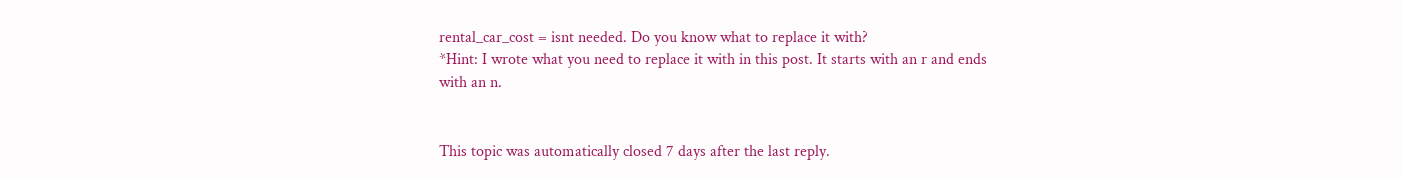rental_car_cost = isnt needed. Do you know what to replace it with?
*Hint: I wrote what you need to replace it with in this post. It starts with an r and ends with an n.


This topic was automatically closed 7 days after the last reply.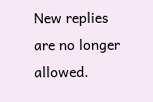New replies are no longer allowed.